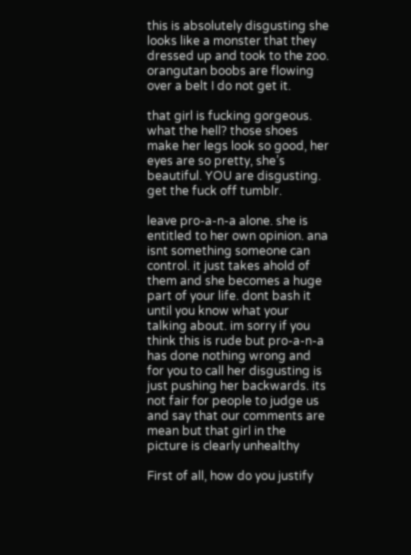this is absolutely disgusting she looks like a monster that they dressed up and took to the zoo.  orangutan boobs are flowing over a belt I do not get it.

that girl is fucking gorgeous. what the hell? those shoes make her legs look so good, her eyes are so pretty, she’s beautiful. YOU are disgusting. get the fuck off tumblr.

leave pro-a-n-a alone. she is entitled to her own opinion. ana isnt something someone can control. it just takes ahold of them and she becomes a huge part of your life. dont bash it until you know what your talking about. im sorry if you think this is rude but pro-a-n-a has done nothing wrong and for you to call her disgusting is just pushing her backwards. its not fair for people to judge us and say that our comments are mean but that girl in the picture is clearly unhealthy

First of all, how do you justify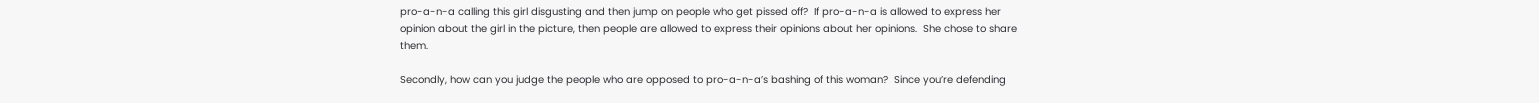pro-a-n-a calling this girl disgusting and then jump on people who get pissed off?  If pro-a-n-a is allowed to express her opinion about the girl in the picture, then people are allowed to express their opinions about her opinions.  She chose to share them.

Secondly, how can you judge the people who are opposed to pro-a-n-a’s bashing of this woman?  Since you’re defending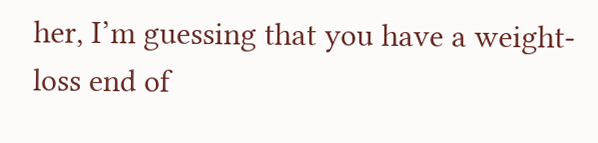her, I’m guessing that you have a weight-loss end of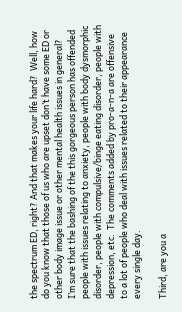the spectrum ED, right? And that makes your life hard?  Well, how do you know that those of us who are upset don’t have some ED or other body image issue or other mental health issues in general?  I’m sure that the bashing of the this gorgeous person has offended people with issues relating to anxiety, people with body dysmorphic disorder, people with compulsive/binge eating disorder, people with depression, etc.  The comments added by pro-a-n-a are offensive to a lot of people who deal with issues related to their appearance every single day.

Third, are you a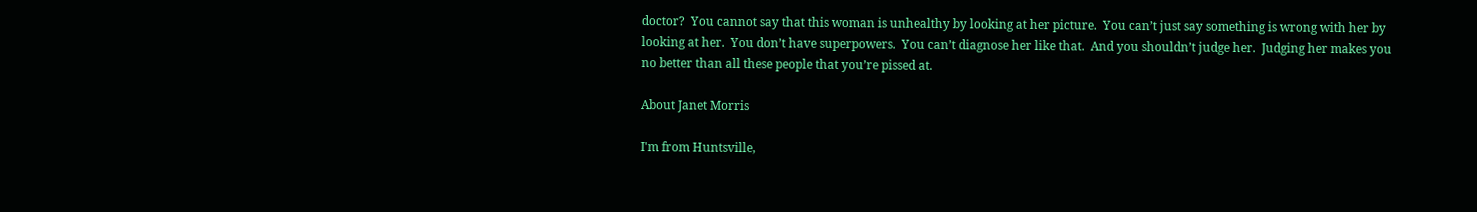doctor?  You cannot say that this woman is unhealthy by looking at her picture.  You can’t just say something is wrong with her by looking at her.  You don’t have superpowers.  You can’t diagnose her like that.  And you shouldn’t judge her.  Judging her makes you no better than all these people that you’re pissed at.

About Janet Morris

I'm from Huntsville,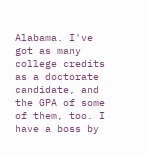Alabama. I've got as many college credits as a doctorate candidate, and the GPA of some of them, too. I have a boss by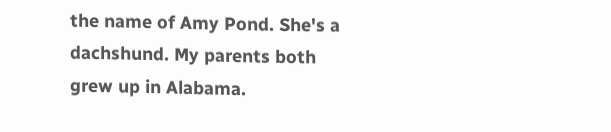the name of Amy Pond. She's a dachshund. My parents both grew up in Alabama.